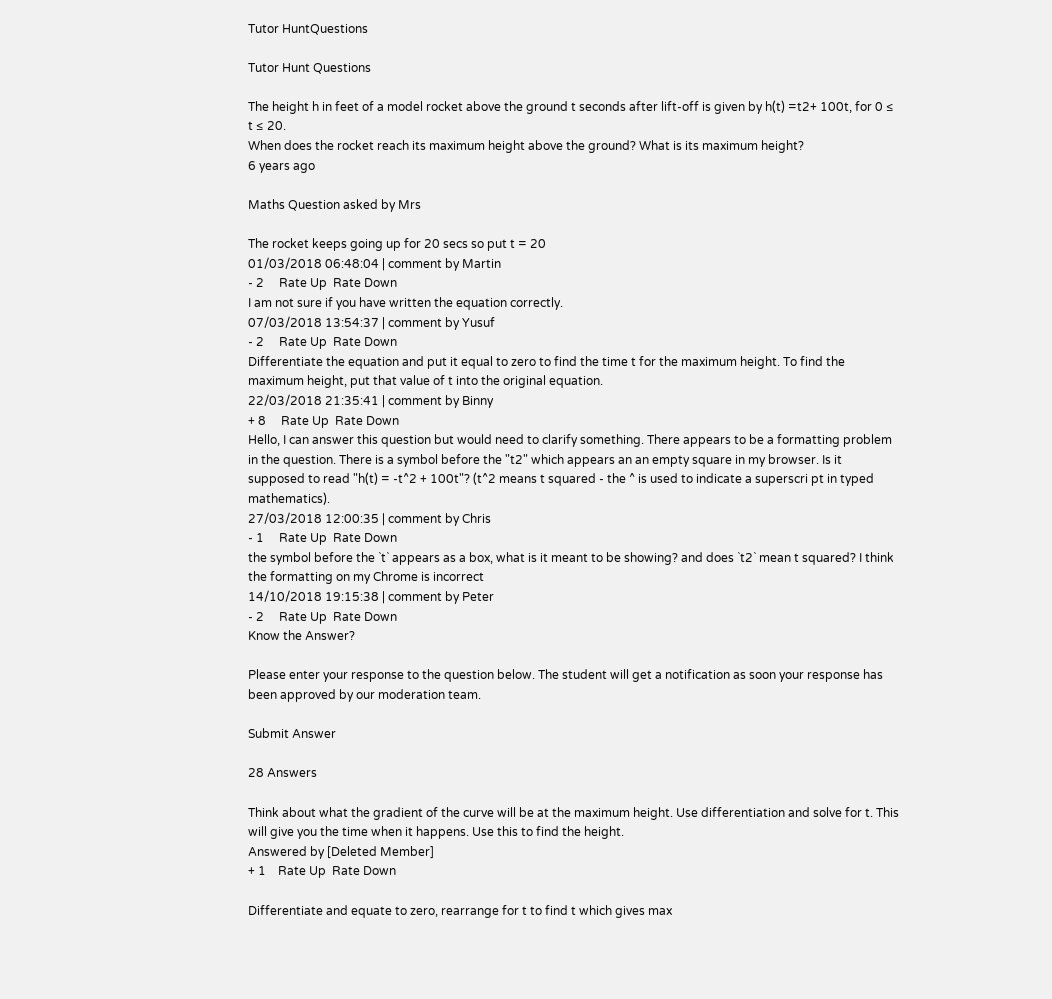Tutor HuntQuestions

Tutor Hunt Questions

The height h in feet of a model rocket above the ground t seconds after lift-off is given by h(t) =t2+ 100t, for 0 ≤ t ≤ 20.
When does the rocket reach its maximum height above the ground? What is its maximum height?
6 years ago

Maths Question asked by Mrs

The rocket keeps going up for 20 secs so put t = 20
01/03/2018 06:48:04 | comment by Martin
- 2     Rate Up  Rate Down
I am not sure if you have written the equation correctly.
07/03/2018 13:54:37 | comment by Yusuf
- 2     Rate Up  Rate Down
Differentiate the equation and put it equal to zero to find the time t for the maximum height. To find the maximum height, put that value of t into the original equation.
22/03/2018 21:35:41 | comment by Binny
+ 8     Rate Up  Rate Down
Hello, I can answer this question but would need to clarify something. There appears to be a formatting problem in the question. There is a symbol before the "t2" which appears an an empty square in my browser. Is it supposed to read "h(t) = -t^2 + 100t"? (t^2 means t squared - the ^ is used to indicate a superscri pt in typed mathematics).
27/03/2018 12:00:35 | comment by Chris
- 1     Rate Up  Rate Down
the symbol before the `t` appears as a box, what is it meant to be showing? and does `t2` mean t squared? I think the formatting on my Chrome is incorrect
14/10/2018 19:15:38 | comment by Peter
- 2     Rate Up  Rate Down
Know the Answer?

Please enter your response to the question below. The student will get a notification as soon your response has been approved by our moderation team.

Submit Answer

28 Answers

Think about what the gradient of the curve will be at the maximum height. Use differentiation and solve for t. This will give you the time when it happens. Use this to find the height.
Answered by [Deleted Member]
+ 1    Rate Up  Rate Down

Differentiate and equate to zero, rearrange for t to find t which gives max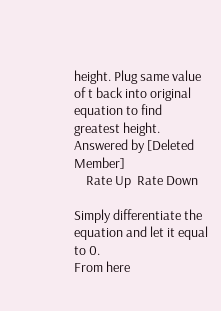height. Plug same value of t back into original equation to find greatest height.
Answered by [Deleted Member]
    Rate Up  Rate Down

Simply differentiate the equation and let it equal to 0.
From here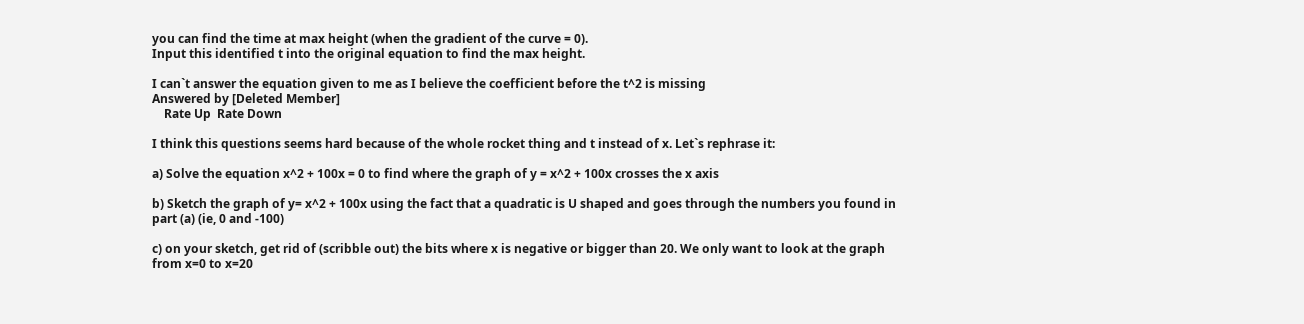you can find the time at max height (when the gradient of the curve = 0).
Input this identified t into the original equation to find the max height.

I can`t answer the equation given to me as I believe the coefficient before the t^2 is missing
Answered by [Deleted Member]
    Rate Up  Rate Down

I think this questions seems hard because of the whole rocket thing and t instead of x. Let`s rephrase it:

a) Solve the equation x^2 + 100x = 0 to find where the graph of y = x^2 + 100x crosses the x axis

b) Sketch the graph of y= x^2 + 100x using the fact that a quadratic is U shaped and goes through the numbers you found in part (a) (ie, 0 and -100)

c) on your sketch, get rid of (scribble out) the bits where x is negative or bigger than 20. We only want to look at the graph from x=0 to x=20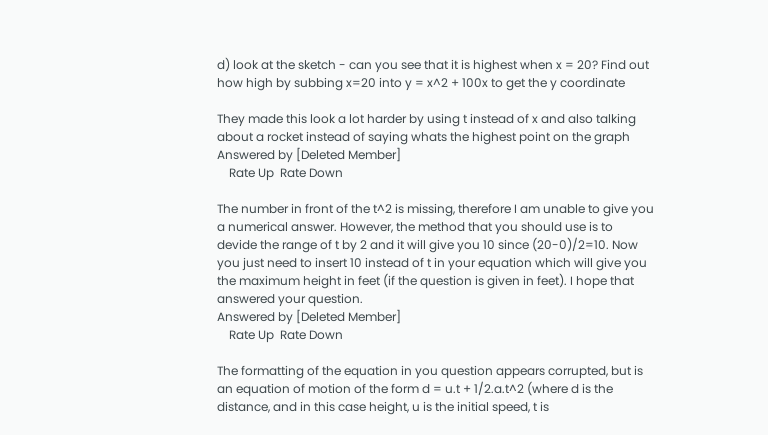d) look at the sketch - can you see that it is highest when x = 20? Find out how high by subbing x=20 into y = x^2 + 100x to get the y coordinate

They made this look a lot harder by using t instead of x and also talking about a rocket instead of saying whats the highest point on the graph
Answered by [Deleted Member]
    Rate Up  Rate Down

The number in front of the t^2 is missing, therefore I am unable to give you a numerical answer. However, the method that you should use is to devide the range of t by 2 and it will give you 10 since (20-0)/2=10. Now you just need to insert 10 instead of t in your equation which will give you the maximum height in feet (if the question is given in feet). I hope that answered your question.
Answered by [Deleted Member]
    Rate Up  Rate Down

The formatting of the equation in you question appears corrupted, but is an equation of motion of the form d = u.t + 1/2.a.t^2 (where d is the distance, and in this case height, u is the initial speed, t is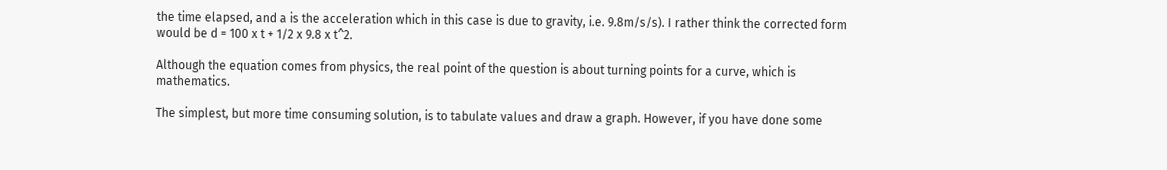the time elapsed, and a is the acceleration which in this case is due to gravity, i.e. 9.8m/s/s). I rather think the corrected form would be d = 100 x t + 1/2 x 9.8 x t^2.

Although the equation comes from physics, the real point of the question is about turning points for a curve, which is mathematics.

The simplest, but more time consuming solution, is to tabulate values and draw a graph. However, if you have done some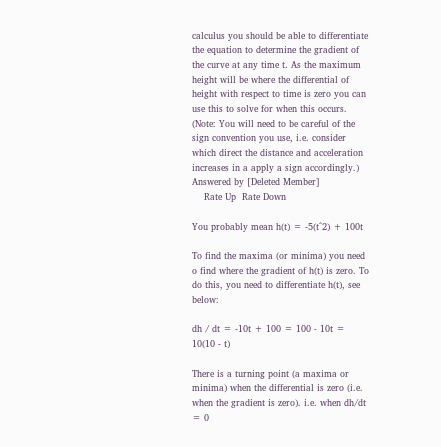calculus you should be able to differentiate the equation to determine the gradient of the curve at any time t. As the maximum height will be where the differential of height with respect to time is zero you can use this to solve for when this occurs. (Note: You will need to be careful of the sign convention you use, i.e. consider which direct the distance and acceleration increases in a apply a sign accordingly.)
Answered by [Deleted Member]
    Rate Up  Rate Down

You probably mean h(t) = -5(t^2) + 100t

To find the maxima (or minima) you need o find where the gradient of h(t) is zero. To do this, you need to differentiate h(t), see below:

dh / dt = -10t + 100 = 100 - 10t = 10(10 - t)

There is a turning point (a maxima or minima) when the differential is zero (i.e. when the gradient is zero). i.e. when dh/dt = 0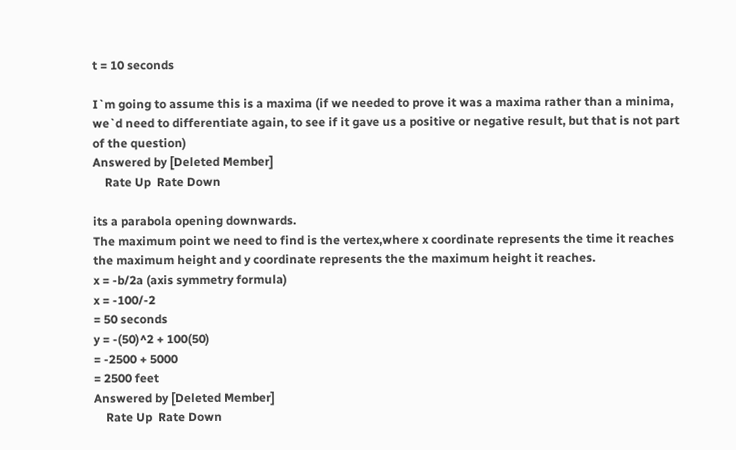t = 10 seconds

I`m going to assume this is a maxima (if we needed to prove it was a maxima rather than a minima, we`d need to differentiate again, to see if it gave us a positive or negative result, but that is not part of the question)
Answered by [Deleted Member]
    Rate Up  Rate Down

its a parabola opening downwards.
The maximum point we need to find is the vertex,where x coordinate represents the time it reaches the maximum height and y coordinate represents the the maximum height it reaches.
x = -b/2a (axis symmetry formula)
x = -100/-2
= 50 seconds
y = -(50)^2 + 100(50)
= -2500 + 5000
= 2500 feet
Answered by [Deleted Member]
    Rate Up  Rate Down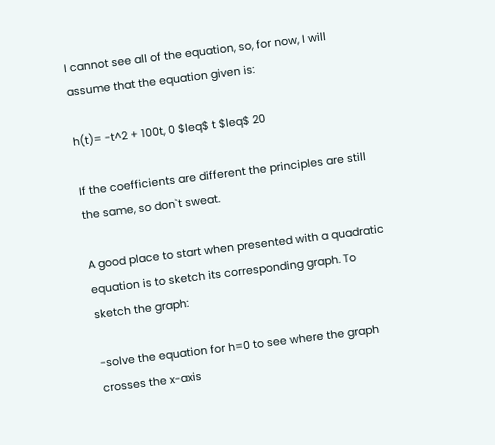I cannot see all of the equation, so, for now, I will assume that the equation given is:

h(t)= -t^2 + 100t, 0 $leq$ t $leq$ 20

If the coefficients are different the principles are still the same, so don`t sweat.

A good place to start when presented with a quadratic equation is to sketch its corresponding graph. To sketch the graph:

-solve the equation for h=0 to see where the graph crosses the x-axis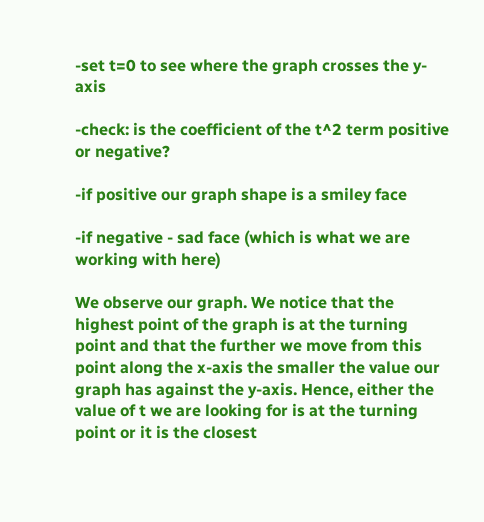-set t=0 to see where the graph crosses the y-axis

-check: is the coefficient of the t^2 term positive or negative?

-if positive our graph shape is a smiley face

-if negative - sad face (which is what we are working with here)

We observe our graph. We notice that the highest point of the graph is at the turning point and that the further we move from this point along the x-axis the smaller the value our graph has against the y-axis. Hence, either the value of t we are looking for is at the turning point or it is the closest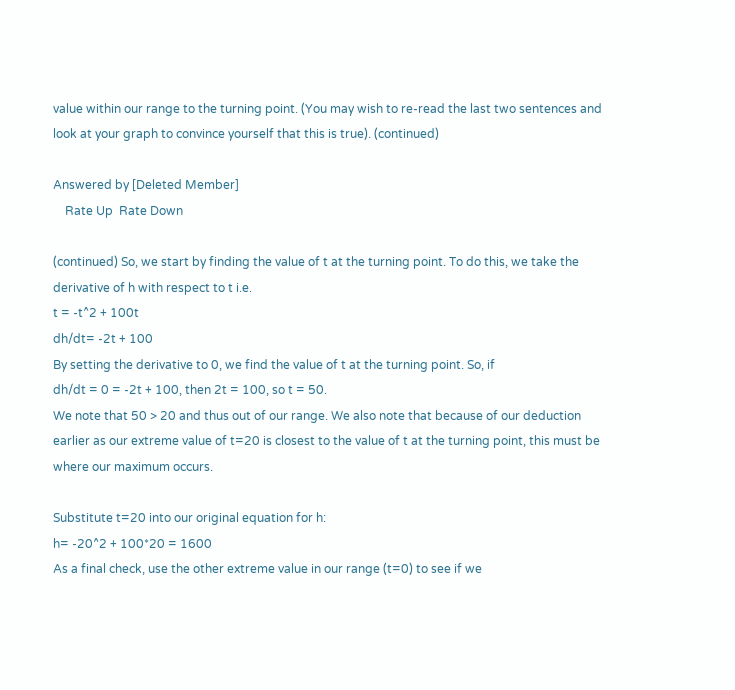value within our range to the turning point. (You may wish to re-read the last two sentences and look at your graph to convince yourself that this is true). (continued)

Answered by [Deleted Member]
    Rate Up  Rate Down

(continued) So, we start by finding the value of t at the turning point. To do this, we take the derivative of h with respect to t i.e.
t = -t^2 + 100t
dh/dt= -2t + 100
By setting the derivative to 0, we find the value of t at the turning point. So, if
dh/dt = 0 = -2t + 100, then 2t = 100, so t = 50.
We note that 50 > 20 and thus out of our range. We also note that because of our deduction earlier as our extreme value of t=20 is closest to the value of t at the turning point, this must be where our maximum occurs.

Substitute t=20 into our original equation for h:
h= -20^2 + 100*20 = 1600
As a final check, use the other extreme value in our range (t=0) to see if we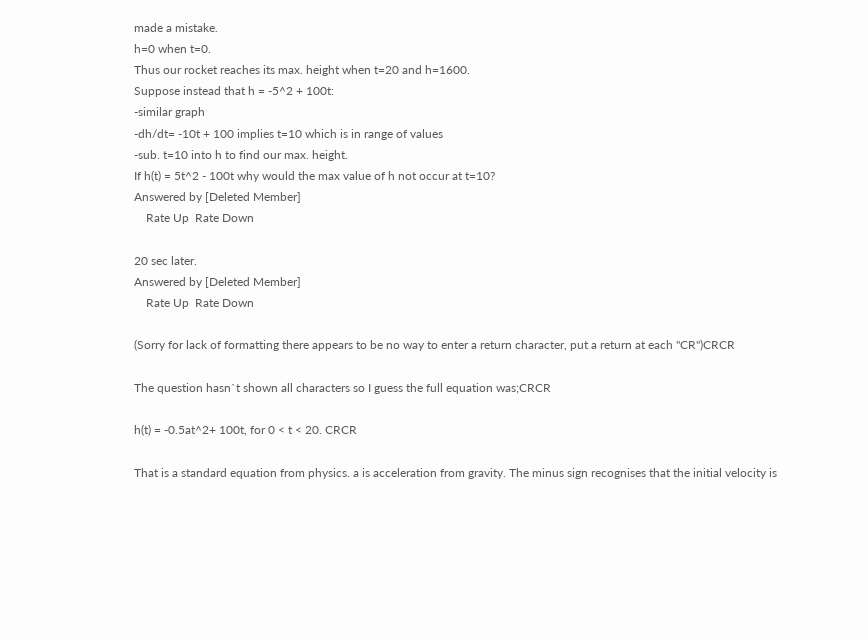made a mistake.
h=0 when t=0.
Thus our rocket reaches its max. height when t=20 and h=1600.
Suppose instead that h = -5^2 + 100t:
-similar graph
-dh/dt= -10t + 100 implies t=10 which is in range of values
-sub. t=10 into h to find our max. height.
If h(t) = 5t^2 - 100t why would the max value of h not occur at t=10?
Answered by [Deleted Member]
    Rate Up  Rate Down

20 sec later.
Answered by [Deleted Member]
    Rate Up  Rate Down

(Sorry for lack of formatting there appears to be no way to enter a return character, put a return at each "CR")CRCR

The question hasn`t shown all characters so I guess the full equation was;CRCR

h(t) = -0.5at^2+ 100t, for 0 < t < 20. CRCR

That is a standard equation from physics. a is acceleration from gravity. The minus sign recognises that the initial velocity is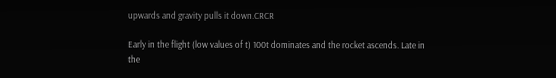upwards and gravity pulls it down.CRCR

Early in the flight (low values of t) 100t dominates and the rocket ascends. Late in the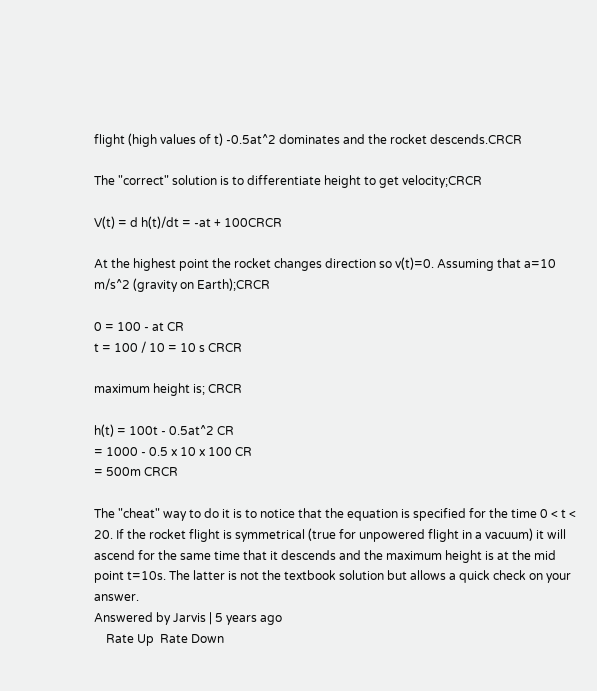flight (high values of t) -0.5at^2 dominates and the rocket descends.CRCR

The "correct" solution is to differentiate height to get velocity;CRCR

V(t) = d h(t)/dt = -at + 100CRCR

At the highest point the rocket changes direction so v(t)=0. Assuming that a=10 m/s^2 (gravity on Earth);CRCR

0 = 100 - at CR
t = 100 / 10 = 10 s CRCR

maximum height is; CRCR

h(t) = 100t - 0.5at^2 CR
= 1000 - 0.5 x 10 x 100 CR
= 500m CRCR

The "cheat" way to do it is to notice that the equation is specified for the time 0 < t < 20. If the rocket flight is symmetrical (true for unpowered flight in a vacuum) it will ascend for the same time that it descends and the maximum height is at the mid point t=10s. The latter is not the textbook solution but allows a quick check on your answer.
Answered by Jarvis | 5 years ago
    Rate Up  Rate Down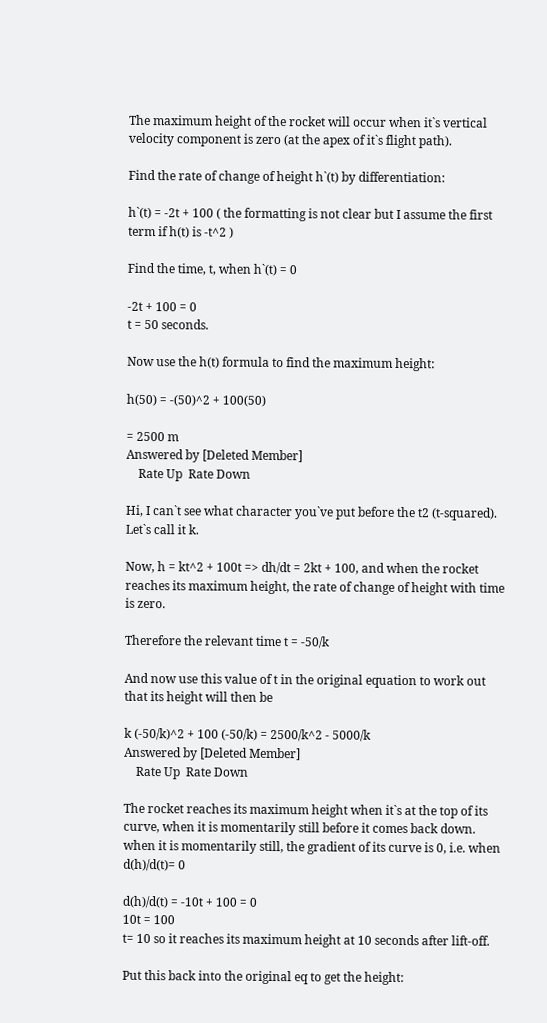The maximum height of the rocket will occur when it`s vertical velocity component is zero (at the apex of it`s flight path).

Find the rate of change of height h`(t) by differentiation:

h`(t) = -2t + 100 ( the formatting is not clear but I assume the first term if h(t) is -t^2 )

Find the time, t, when h`(t) = 0

-2t + 100 = 0
t = 50 seconds.

Now use the h(t) formula to find the maximum height:

h(50) = -(50)^2 + 100(50)

= 2500 m
Answered by [Deleted Member]
    Rate Up  Rate Down

Hi, I can`t see what character you`ve put before the t2 (t-squared). Let`s call it k.

Now, h = kt^2 + 100t => dh/dt = 2kt + 100, and when the rocket reaches its maximum height, the rate of change of height with time is zero.

Therefore the relevant time t = -50/k

And now use this value of t in the original equation to work out that its height will then be

k (-50/k)^2 + 100 (-50/k) = 2500/k^2 - 5000/k
Answered by [Deleted Member]
    Rate Up  Rate Down

The rocket reaches its maximum height when it`s at the top of its curve, when it is momentarily still before it comes back down. when it is momentarily still, the gradient of its curve is 0, i.e. when d(h)/d(t)= 0

d(h)/d(t) = -10t + 100 = 0
10t = 100
t= 10 so it reaches its maximum height at 10 seconds after lift-off.

Put this back into the original eq to get the height: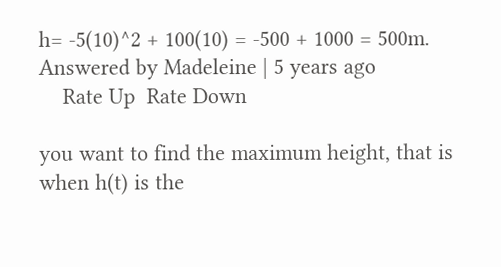h= -5(10)^2 + 100(10) = -500 + 1000 = 500m.
Answered by Madeleine | 5 years ago
    Rate Up  Rate Down

you want to find the maximum height, that is when h(t) is the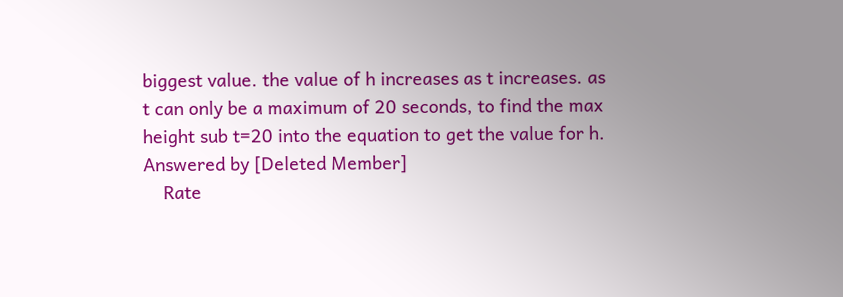biggest value. the value of h increases as t increases. as t can only be a maximum of 20 seconds, to find the max height sub t=20 into the equation to get the value for h.
Answered by [Deleted Member]
    Rate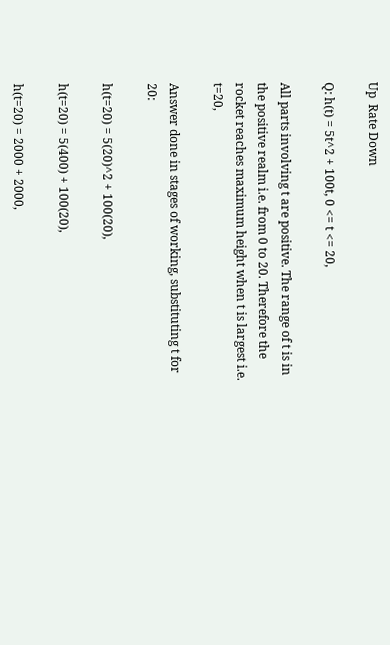Up  Rate Down

Q: h(t) = 5t^2 + 100t, 0 <= t <= 20,

All parts involving t are positive. The range of t is in the positive realm i.e. from 0 to 20. Therefore the rocket reaches maximum height when t is largest i.e. t=20,

Answer done in stages of working, substituting t for 20:

h(t=20) = 5(20)^2 + 100(20),

h(t=20) = 5(400) + 100(20),

h(t=20) = 2000 + 2000,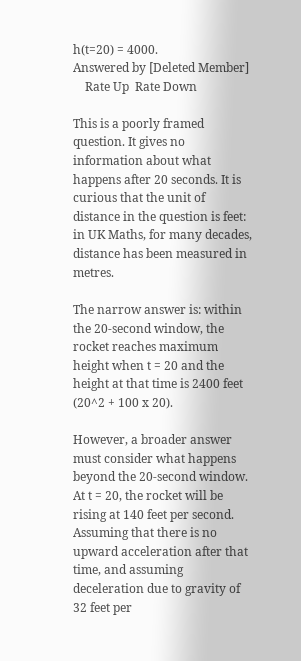h(t=20) = 4000.
Answered by [Deleted Member]
    Rate Up  Rate Down

This is a poorly framed question. It gives no information about what happens after 20 seconds. It is curious that the unit of distance in the question is feet: in UK Maths, for many decades, distance has been measured in metres.

The narrow answer is: within the 20-second window, the rocket reaches maximum height when t = 20 and the height at that time is 2400 feet (20^2 + 100 x 20).

However, a broader answer must consider what happens beyond the 20-second window. At t = 20, the rocket will be rising at 140 feet per second. Assuming that there is no upward acceleration after that time, and assuming deceleration due to gravity of 32 feet per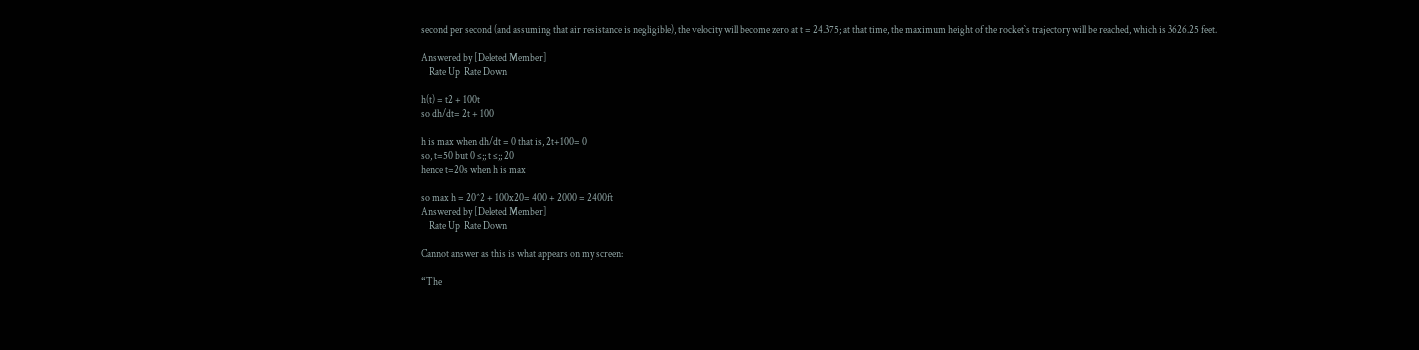second per second (and assuming that air resistance is negligible), the velocity will become zero at t = 24.375; at that time, the maximum height of the rocket`s trajectory will be reached, which is 3626.25 feet.

Answered by [Deleted Member]
    Rate Up  Rate Down

h(t) = t2 + 100t
so dh/dt= 2t + 100

h is max when dh/dt = 0 that is, 2t+100= 0
so, t=50 but 0 ≤;; t ≤;; 20
hence t=20s when h is max

so max h = 20^2 + 100x20= 400 + 2000 = 2400ft
Answered by [Deleted Member]
    Rate Up  Rate Down

Cannot answer as this is what appears on my screen:

“The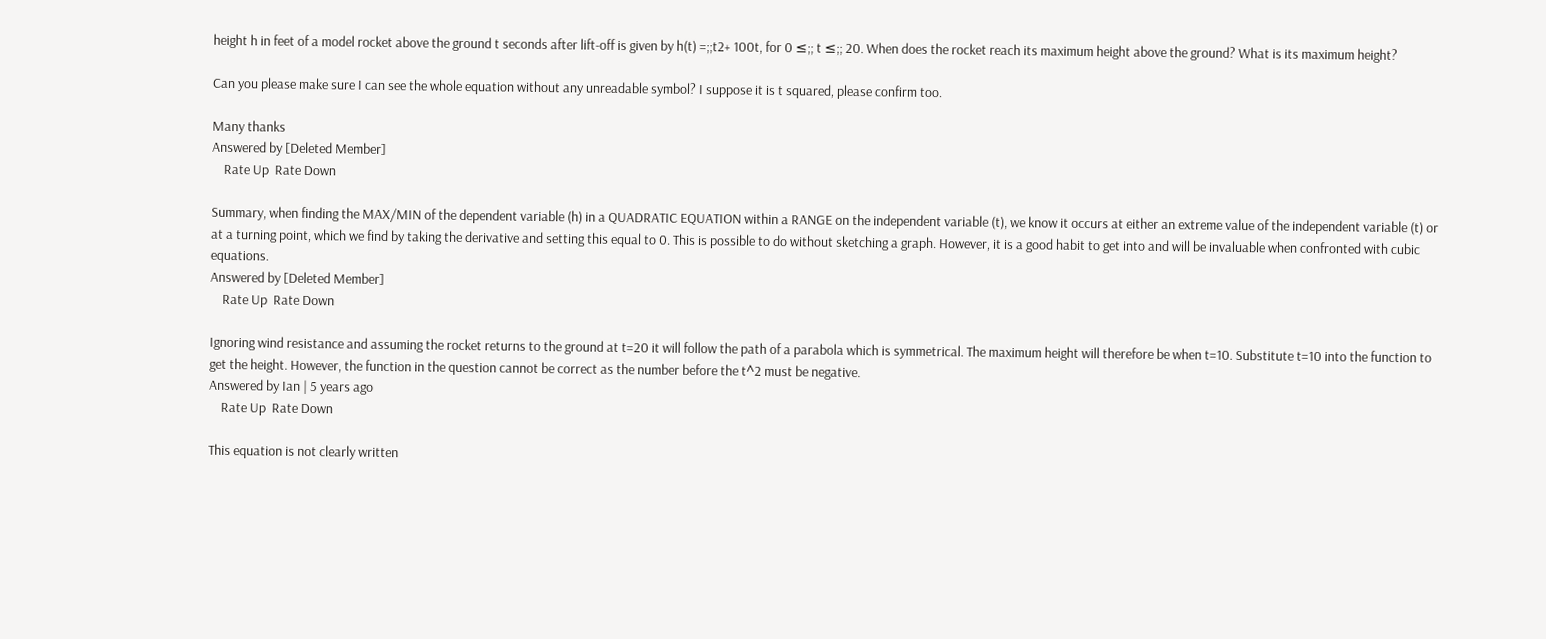height h in feet of a model rocket above the ground t seconds after lift-off is given by h(t) =;;t2+ 100t, for 0 ≤;; t ≤;; 20. When does the rocket reach its maximum height above the ground? What is its maximum height?

Can you please make sure I can see the whole equation without any unreadable symbol? I suppose it is t squared, please confirm too.

Many thanks
Answered by [Deleted Member]
    Rate Up  Rate Down

Summary, when finding the MAX/MIN of the dependent variable (h) in a QUADRATIC EQUATION within a RANGE on the independent variable (t), we know it occurs at either an extreme value of the independent variable (t) or at a turning point, which we find by taking the derivative and setting this equal to 0. This is possible to do without sketching a graph. However, it is a good habit to get into and will be invaluable when confronted with cubic equations.
Answered by [Deleted Member]
    Rate Up  Rate Down

Ignoring wind resistance and assuming the rocket returns to the ground at t=20 it will follow the path of a parabola which is symmetrical. The maximum height will therefore be when t=10. Substitute t=10 into the function to get the height. However, the function in the question cannot be correct as the number before the t^2 must be negative.
Answered by Ian | 5 years ago
    Rate Up  Rate Down

This equation is not clearly written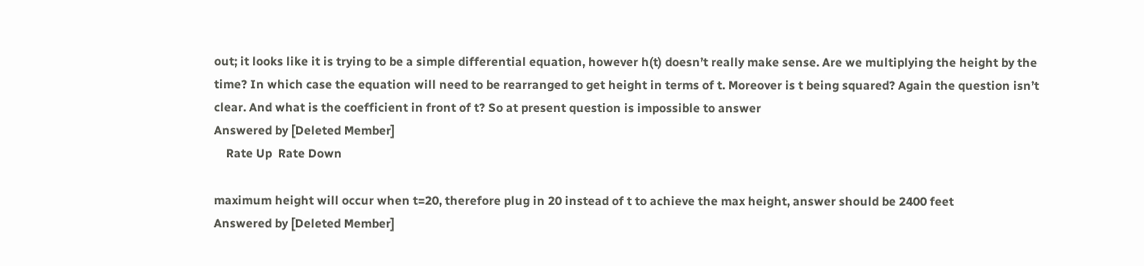out; it looks like it is trying to be a simple differential equation, however h(t) doesn’t really make sense. Are we multiplying the height by the time? In which case the equation will need to be rearranged to get height in terms of t. Moreover is t being squared? Again the question isn’t clear. And what is the coefficient in front of t? So at present question is impossible to answer
Answered by [Deleted Member]
    Rate Up  Rate Down

maximum height will occur when t=20, therefore plug in 20 instead of t to achieve the max height, answer should be 2400 feet
Answered by [Deleted Member]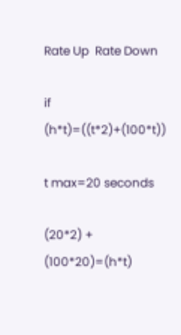Rate Up  Rate Down

if (h*t)=((t*2)+(100*t))

t max=20 seconds

(20*2) + (100*20)=(h*t)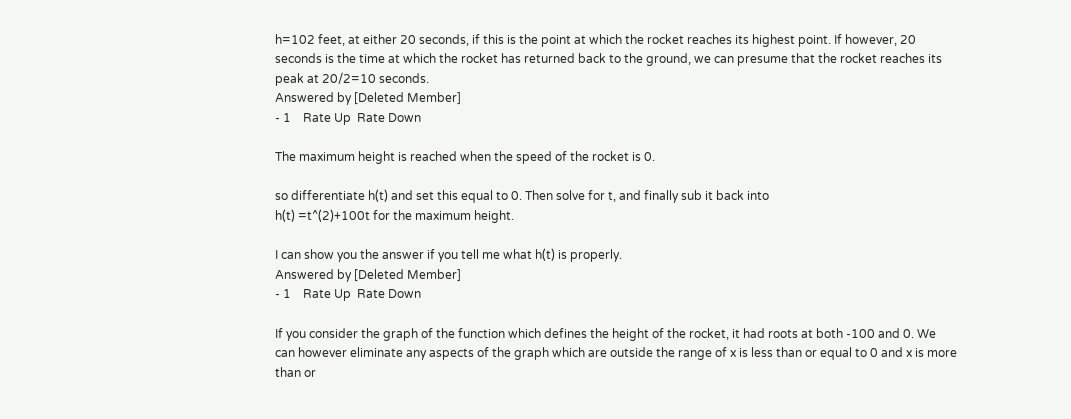h=102 feet, at either 20 seconds, if this is the point at which the rocket reaches its highest point. If however, 20 seconds is the time at which the rocket has returned back to the ground, we can presume that the rocket reaches its peak at 20/2=10 seconds.
Answered by [Deleted Member]
- 1    Rate Up  Rate Down

The maximum height is reached when the speed of the rocket is 0.

so differentiate h(t) and set this equal to 0. Then solve for t, and finally sub it back into
h(t) =t^(2)+100t for the maximum height.

I can show you the answer if you tell me what h(t) is properly.
Answered by [Deleted Member]
- 1    Rate Up  Rate Down

If you consider the graph of the function which defines the height of the rocket, it had roots at both -100 and 0. We can however eliminate any aspects of the graph which are outside the range of x is less than or equal to 0 and x is more than or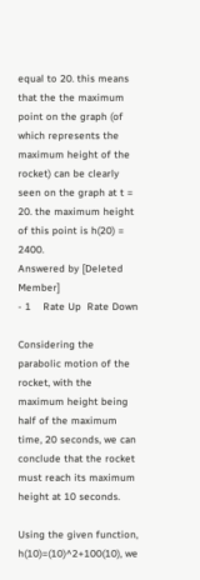equal to 20. this means that the the maximum point on the graph (of which represents the maximum height of the rocket) can be clearly seen on the graph at t = 20. the maximum height of this point is h(20) = 2400.
Answered by [Deleted Member]
- 1    Rate Up  Rate Down

Considering the parabolic motion of the rocket, with the maximum height being half of the maximum time, 20 seconds, we can conclude that the rocket must reach its maximum height at 10 seconds.

Using the given function, h(10)=(10)^2+100(10), we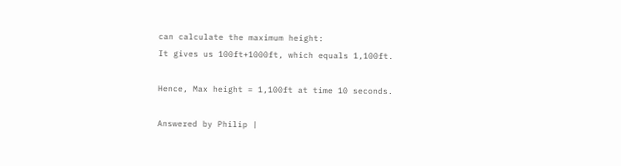can calculate the maximum height:
It gives us 100ft+1000ft, which equals 1,100ft.

Hence, Max height = 1,100ft at time 10 seconds.

Answered by Philip |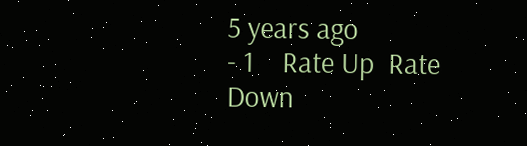5 years ago
- 1    Rate Up  Rate Down